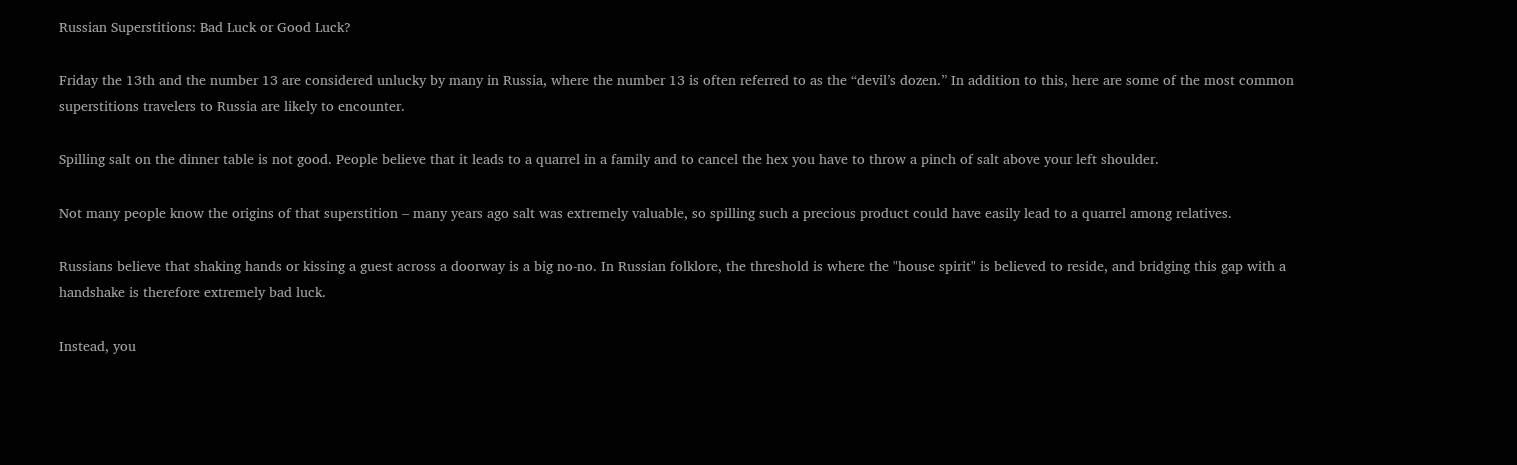Russian Superstitions: Bad Luck or Good Luck?

Friday the 13th and the number 13 are considered unlucky by many in Russia, where the number 13 is often referred to as the “devil’s dozen.” In addition to this, here are some of the most common superstitions travelers to Russia are likely to encounter.

Spilling salt on the dinner table is not good. People believe that it leads to a quarrel in a family and to cancel the hex you have to throw a pinch of salt above your left shoulder.

Not many people know the origins of that superstition – many years ago salt was extremely valuable, so spilling such a precious product could have easily lead to a quarrel among relatives.

Russians believe that shaking hands or kissing a guest across a doorway is a big no-no. In Russian folklore, the threshold is where the "house spirit" is believed to reside, and bridging this gap with a handshake is therefore extremely bad luck.

Instead, you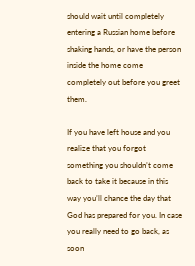should wait until completely entering a Russian home before shaking hands, or have the person inside the home come completely out before you greet them.

If you have left house and you realize that you forgot something you shouldn’t come back to take it because in this way you’ll chance the day that God has prepared for you. In case you really need to go back, as soon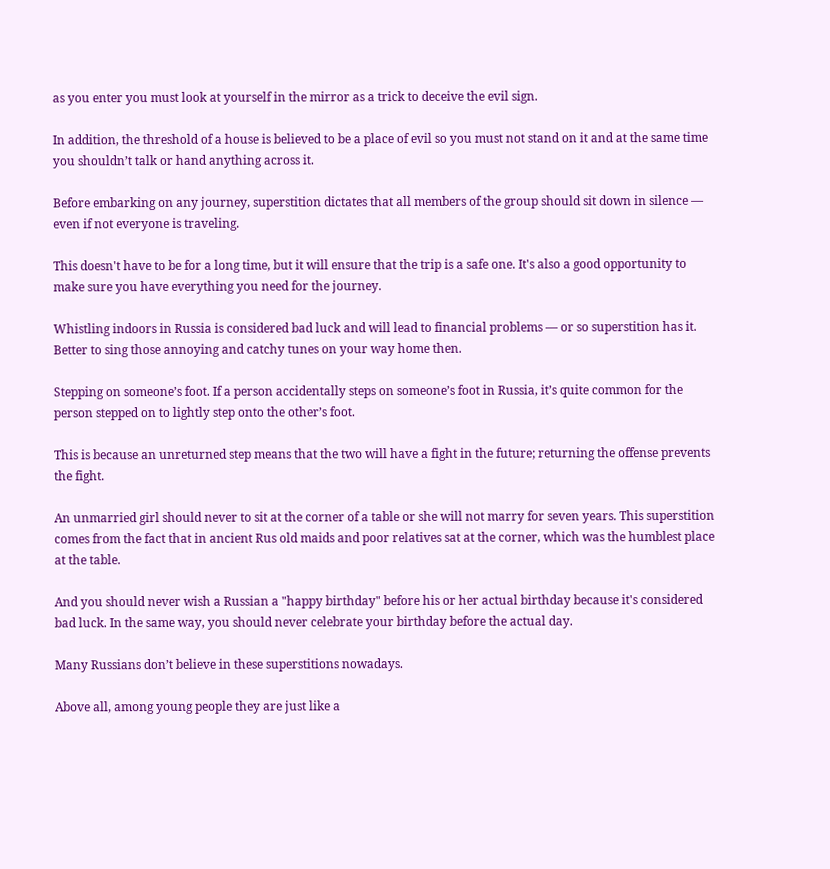as you enter you must look at yourself in the mirror as a trick to deceive the evil sign.

In addition, the threshold of a house is believed to be a place of evil so you must not stand on it and at the same time you shouldn’t talk or hand anything across it.

Before embarking on any journey, superstition dictates that all members of the group should sit down in silence — even if not everyone is traveling.

This doesn't have to be for a long time, but it will ensure that the trip is a safe one. It's also a good opportunity to make sure you have everything you need for the journey.

Whistling indoors in Russia is considered bad luck and will lead to financial problems — or so superstition has it. Better to sing those annoying and catchy tunes on your way home then.

Stepping on someone’s foot. If a person accidentally steps on someone’s foot in Russia, it’s quite common for the person stepped on to lightly step onto the other’s foot.

This is because an unreturned step means that the two will have a fight in the future; returning the offense prevents the fight.

An unmarried girl should never to sit at the corner of a table or she will not marry for seven years. This superstition comes from the fact that in ancient Rus old maids and poor relatives sat at the corner, which was the humblest place at the table.

And you should never wish a Russian a "happy birthday" before his or her actual birthday because it's considered bad luck. In the same way, you should never celebrate your birthday before the actual day.

Many Russians don’t believe in these superstitions nowadays.

Above all, among young people they are just like a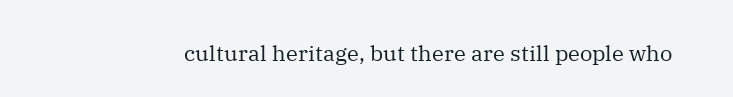cultural heritage, but there are still people who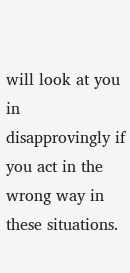will look at you in disapprovingly if you act in the wrong way in these situations.